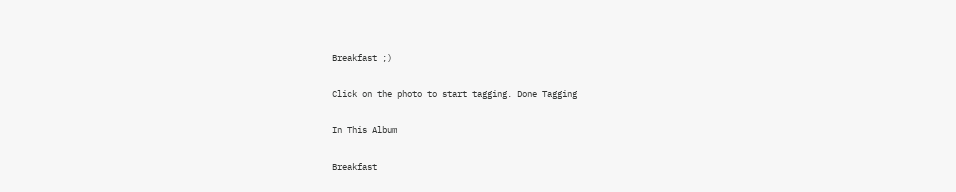Breakfast ;)

Click on the photo to start tagging. Done Tagging

In This Album

Breakfast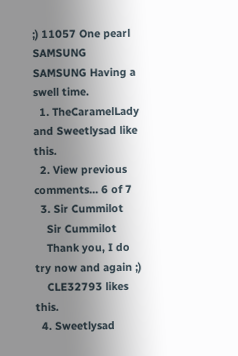;) 11057 One pearl SAMSUNG SAMSUNG Having a swell time.
  1. TheCaramelLady and Sweetlysad like this.
  2. View previous comments... 6 of 7
  3. Sir Cummilot
    Sir Cummilot
    Thank you, I do try now and again ;)
    CLE32793 likes this.
  4. Sweetlysad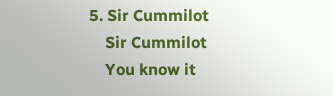5. Sir Cummilot
    Sir Cummilot
    You know it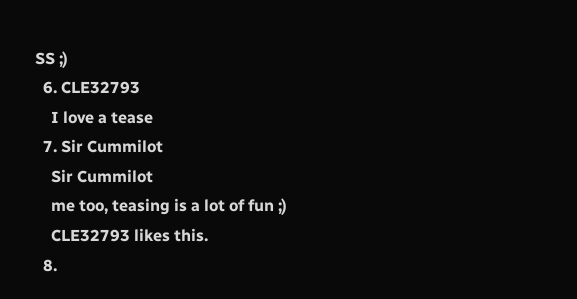SS ;)
  6. CLE32793
    I love a tease
  7. Sir Cummilot
    Sir Cummilot
    me too, teasing is a lot of fun ;)
    CLE32793 likes this.
  8.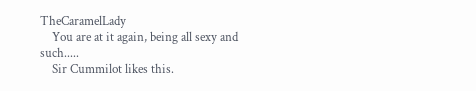TheCaramelLady
    You are at it again, being all sexy and such.....
    Sir Cummilot likes this.